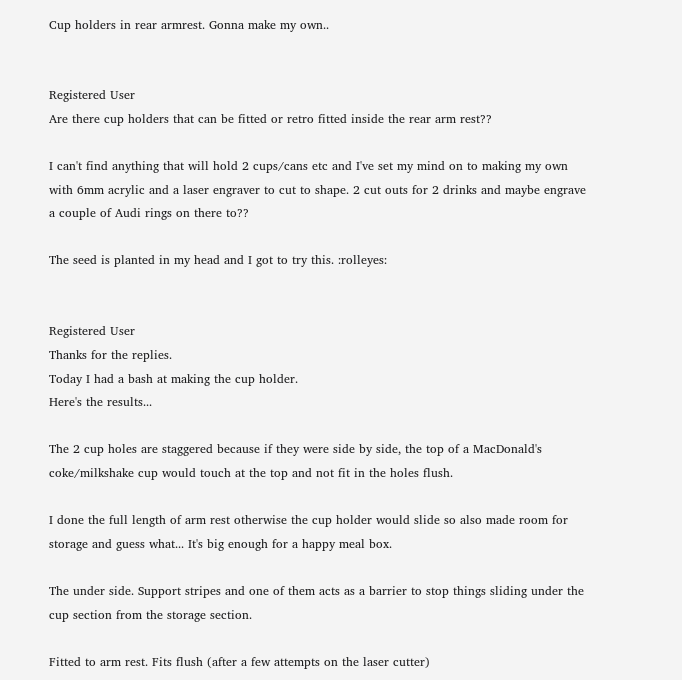Cup holders in rear armrest. Gonna make my own..


Registered User
Are there cup holders that can be fitted or retro fitted inside the rear arm rest??

I can't find anything that will hold 2 cups/cans etc and I've set my mind on to making my own with 6mm acrylic and a laser engraver to cut to shape. 2 cut outs for 2 drinks and maybe engrave a couple of Audi rings on there to??

The seed is planted in my head and I got to try this. :rolleyes:


Registered User
Thanks for the replies.
Today I had a bash at making the cup holder.
Here's the results...

The 2 cup holes are staggered because if they were side by side, the top of a MacDonald's coke/milkshake cup would touch at the top and not fit in the holes flush.

I done the full length of arm rest otherwise the cup holder would slide so also made room for storage and guess what... It's big enough for a happy meal box.

The under side. Support stripes and one of them acts as a barrier to stop things sliding under the cup section from the storage section.

Fitted to arm rest. Fits flush (after a few attempts on the laser cutter)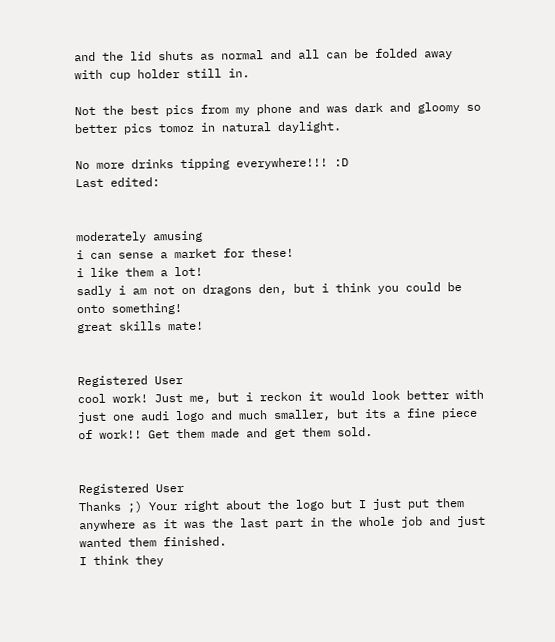and the lid shuts as normal and all can be folded away with cup holder still in.

Not the best pics from my phone and was dark and gloomy so better pics tomoz in natural daylight.

No more drinks tipping everywhere!!! :D
Last edited:


moderately amusing
i can sense a market for these!
i like them a lot!
sadly i am not on dragons den, but i think you could be onto something!
great skills mate!


Registered User
cool work! Just me, but i reckon it would look better with just one audi logo and much smaller, but its a fine piece of work!! Get them made and get them sold.


Registered User
Thanks ;) Your right about the logo but I just put them anywhere as it was the last part in the whole job and just wanted them finished.
I think they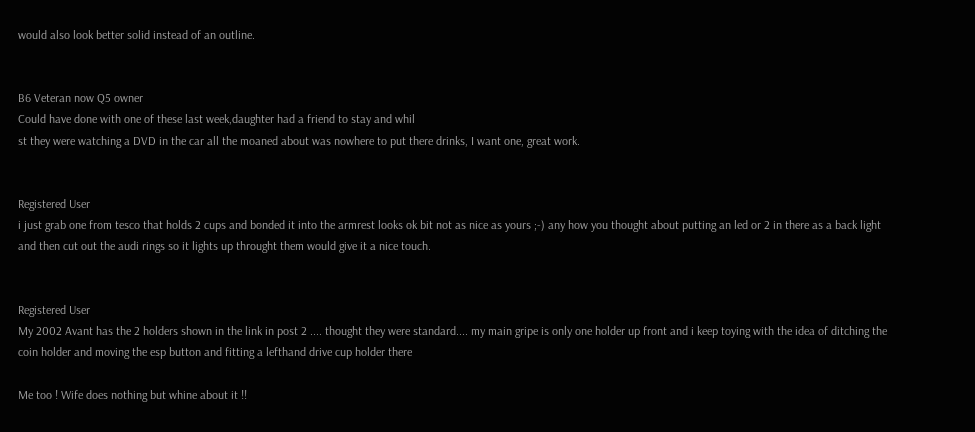would also look better solid instead of an outline.


B6 Veteran now Q5 owner
Could have done with one of these last week,daughter had a friend to stay and whil
st they were watching a DVD in the car all the moaned about was nowhere to put there drinks, I want one, great work.


Registered User
i just grab one from tesco that holds 2 cups and bonded it into the armrest looks ok bit not as nice as yours ;-) any how you thought about putting an led or 2 in there as a back light and then cut out the audi rings so it lights up throught them would give it a nice touch.


Registered User
My 2002 Avant has the 2 holders shown in the link in post 2 .... thought they were standard.... my main gripe is only one holder up front and i keep toying with the idea of ditching the coin holder and moving the esp button and fitting a lefthand drive cup holder there

Me too ! Wife does nothing but whine about it !!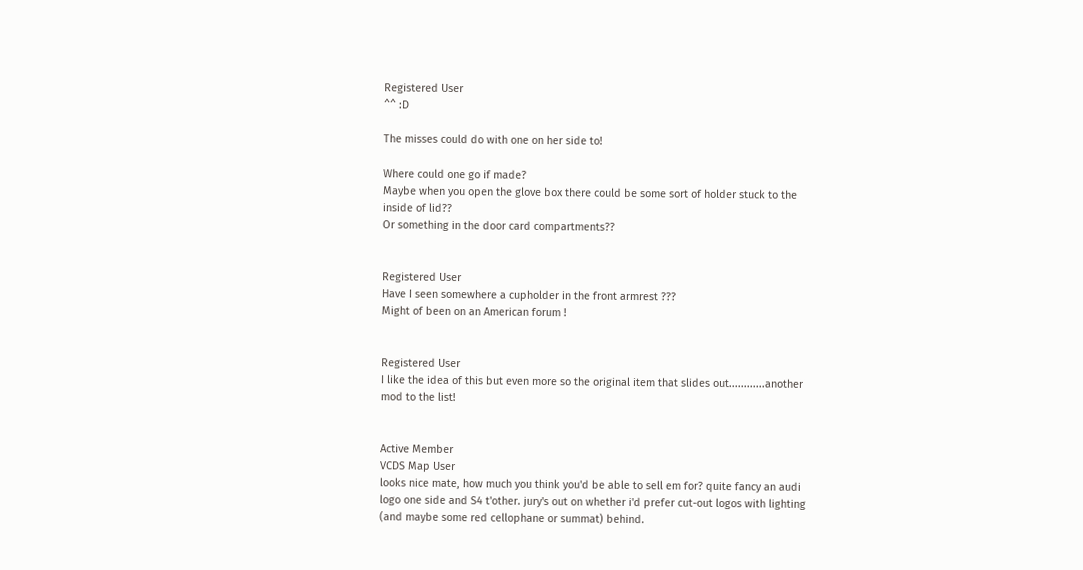Registered User
^^ :D

The misses could do with one on her side to!

Where could one go if made?
Maybe when you open the glove box there could be some sort of holder stuck to the inside of lid??
Or something in the door card compartments??


Registered User
Have I seen somewhere a cupholder in the front armrest ???
Might of been on an American forum !


Registered User
I like the idea of this but even more so the original item that slides out............another mod to the list!


Active Member
VCDS Map User
looks nice mate, how much you think you'd be able to sell em for? quite fancy an audi logo one side and S4 t'other. jury's out on whether i'd prefer cut-out logos with lighting (and maybe some red cellophane or summat) behind.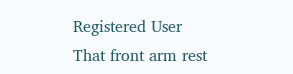Registered User
That front arm rest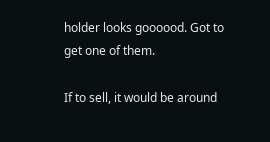holder looks goooood. Got to get one of them.

If to sell, it would be around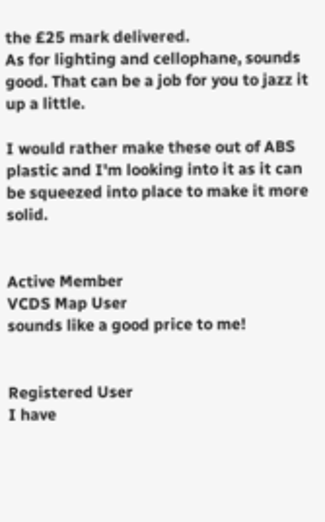the £25 mark delivered.
As for lighting and cellophane, sounds good. That can be a job for you to jazz it up a little.

I would rather make these out of ABS plastic and I'm looking into it as it can be squeezed into place to make it more solid.


Active Member
VCDS Map User
sounds like a good price to me!


Registered User
I have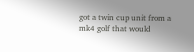got a twin cup unit from a mk4 golf that would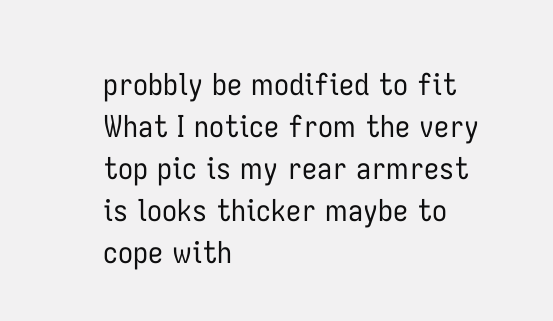probbly be modified to fit
What I notice from the very top pic is my rear armrest is looks thicker maybe to cope with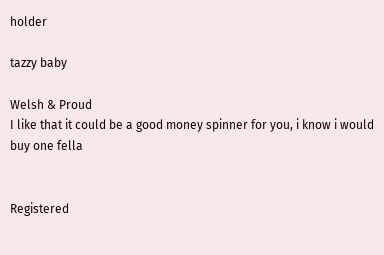holder

tazzy baby

Welsh & Proud
I like that it could be a good money spinner for you, i know i would buy one fella


Registered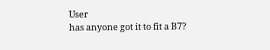User
has anyone got it to fit a B7?